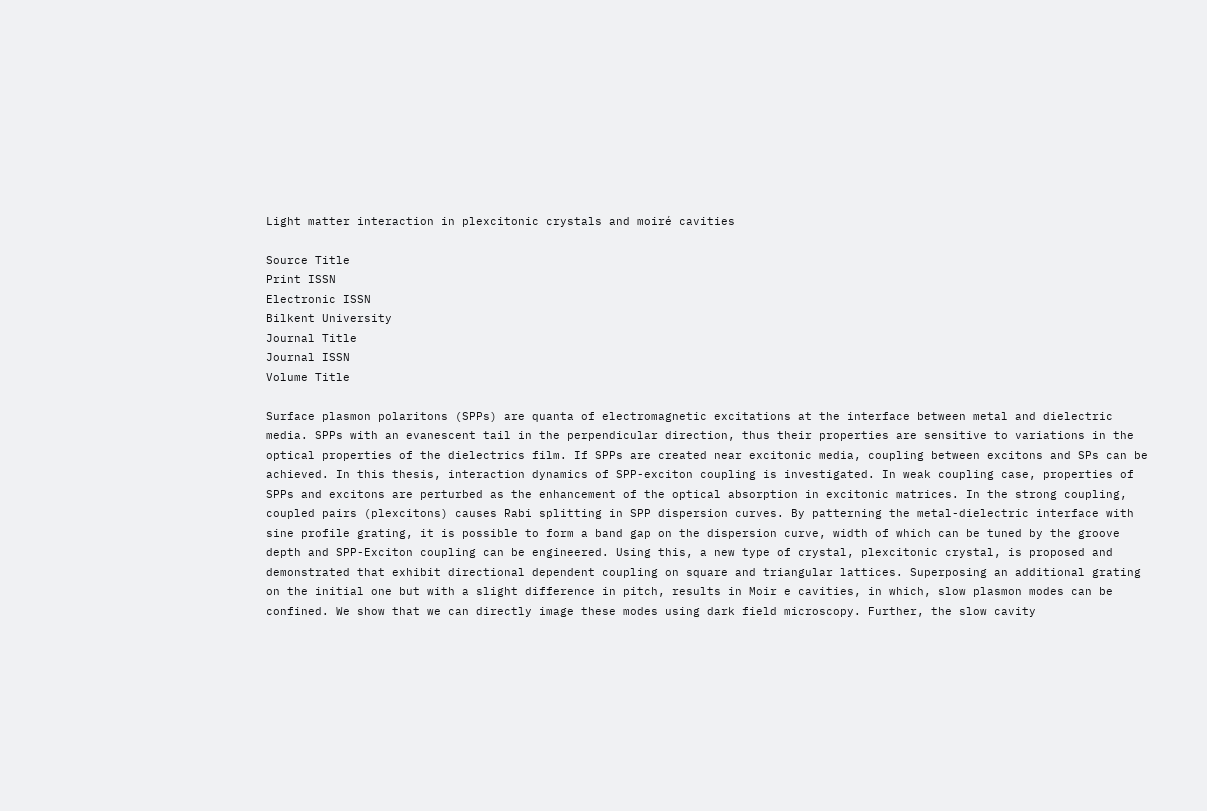Light matter interaction in plexcitonic crystals and moiré cavities

Source Title
Print ISSN
Electronic ISSN
Bilkent University
Journal Title
Journal ISSN
Volume Title

Surface plasmon polaritons (SPPs) are quanta of electromagnetic excitations at the interface between metal and dielectric media. SPPs with an evanescent tail in the perpendicular direction, thus their properties are sensitive to variations in the optical properties of the dielectrics film. If SPPs are created near excitonic media, coupling between excitons and SPs can be achieved. In this thesis, interaction dynamics of SPP-exciton coupling is investigated. In weak coupling case, properties of SPPs and excitons are perturbed as the enhancement of the optical absorption in excitonic matrices. In the strong coupling, coupled pairs (plexcitons) causes Rabi splitting in SPP dispersion curves. By patterning the metal-dielectric interface with sine profile grating, it is possible to form a band gap on the dispersion curve, width of which can be tuned by the groove depth and SPP-Exciton coupling can be engineered. Using this, a new type of crystal, plexcitonic crystal, is proposed and demonstrated that exhibit directional dependent coupling on square and triangular lattices. Superposing an additional grating on the initial one but with a slight difference in pitch, results in Moir e cavities, in which, slow plasmon modes can be confined. We show that we can directly image these modes using dark field microscopy. Further, the slow cavity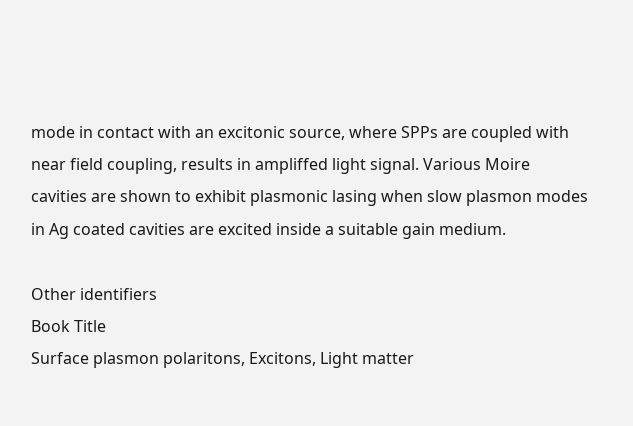mode in contact with an excitonic source, where SPPs are coupled with near field coupling, results in ampliffed light signal. Various Moire cavities are shown to exhibit plasmonic lasing when slow plasmon modes in Ag coated cavities are excited inside a suitable gain medium.

Other identifiers
Book Title
Surface plasmon polaritons, Excitons, Light matter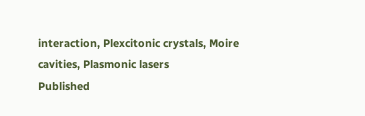interaction, Plexcitonic crystals, Moire cavities, Plasmonic lasers
Published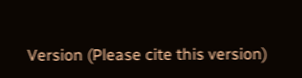Version (Please cite this version)